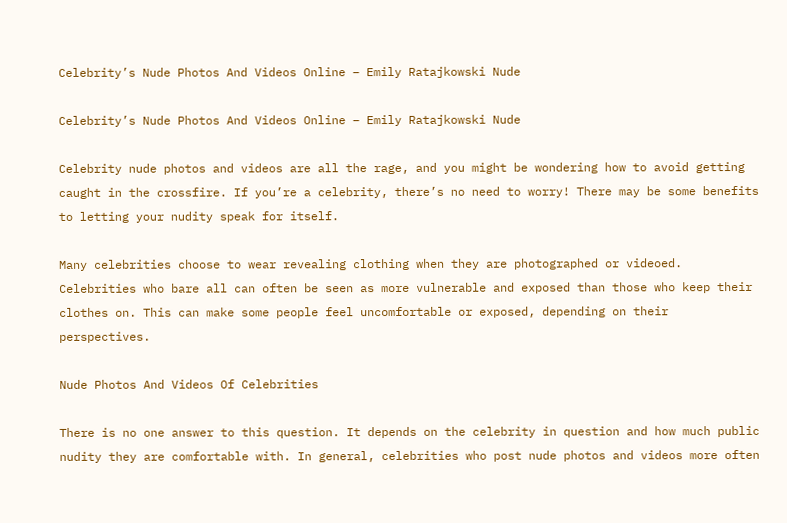Celebrity’s Nude Photos And Videos Online – Emily Ratajkowski Nude

Celebrity’s Nude Photos And Videos Online – Emily Ratajkowski Nude

Celebrity nude photos and videos are all the rage, and you might be wondering how to avoid getting caught in the crossfire. If you’re a celebrity, there’s no need to worry! There may be some benefits to letting your nudity speak for itself.

Many celebrities choose to wear revealing clothing when they are photographed or videoed. Celebrities who bare all can often be seen as more vulnerable and exposed than those who keep their clothes on. This can make some people feel uncomfortable or exposed, depending on their perspectives.

Nude Photos And Videos Of Celebrities

There is no one answer to this question. It depends on the celebrity in question and how much public nudity they are comfortable with. In general, celebrities who post nude photos and videos more often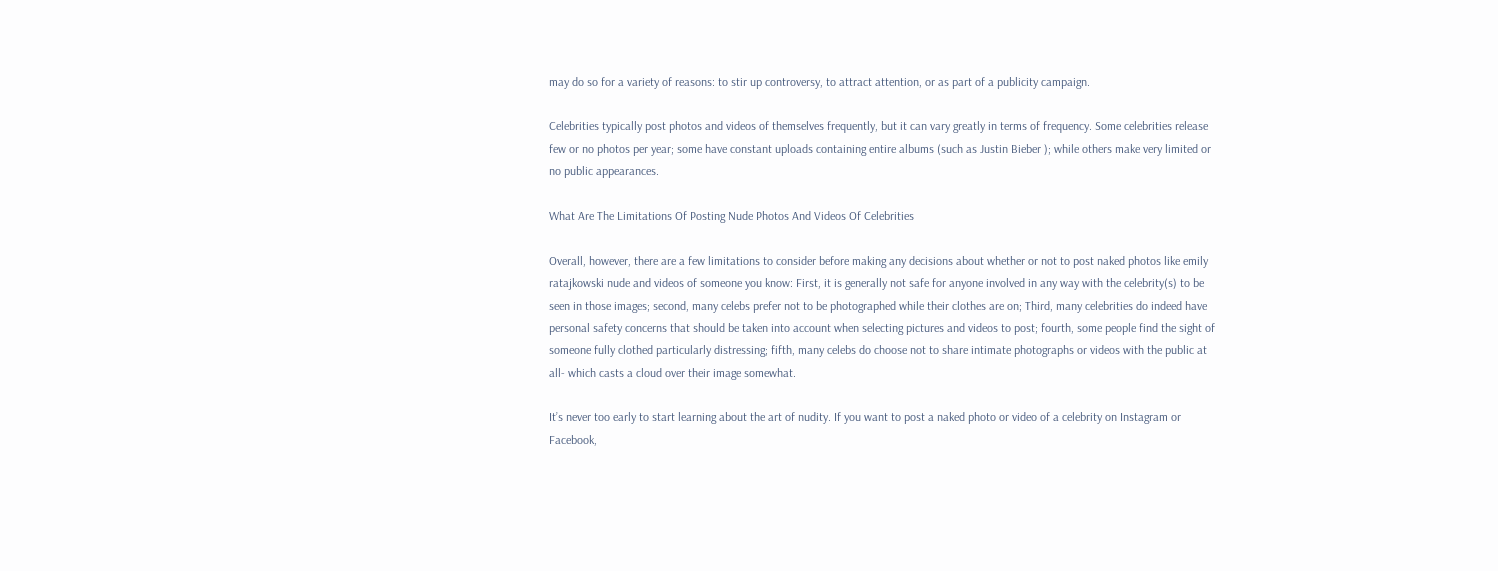may do so for a variety of reasons: to stir up controversy, to attract attention, or as part of a publicity campaign.

Celebrities typically post photos and videos of themselves frequently, but it can vary greatly in terms of frequency. Some celebrities release few or no photos per year; some have constant uploads containing entire albums (such as Justin Bieber ); while others make very limited or no public appearances.

What Are The Limitations Of Posting Nude Photos And Videos Of Celebrities

Overall, however, there are a few limitations to consider before making any decisions about whether or not to post naked photos like emily ratajkowski nude and videos of someone you know: First, it is generally not safe for anyone involved in any way with the celebrity(s) to be seen in those images; second, many celebs prefer not to be photographed while their clothes are on; Third, many celebrities do indeed have personal safety concerns that should be taken into account when selecting pictures and videos to post; fourth, some people find the sight of someone fully clothed particularly distressing; fifth, many celebs do choose not to share intimate photographs or videos with the public at all- which casts a cloud over their image somewhat.

It’s never too early to start learning about the art of nudity. If you want to post a naked photo or video of a celebrity on Instagram or Facebook,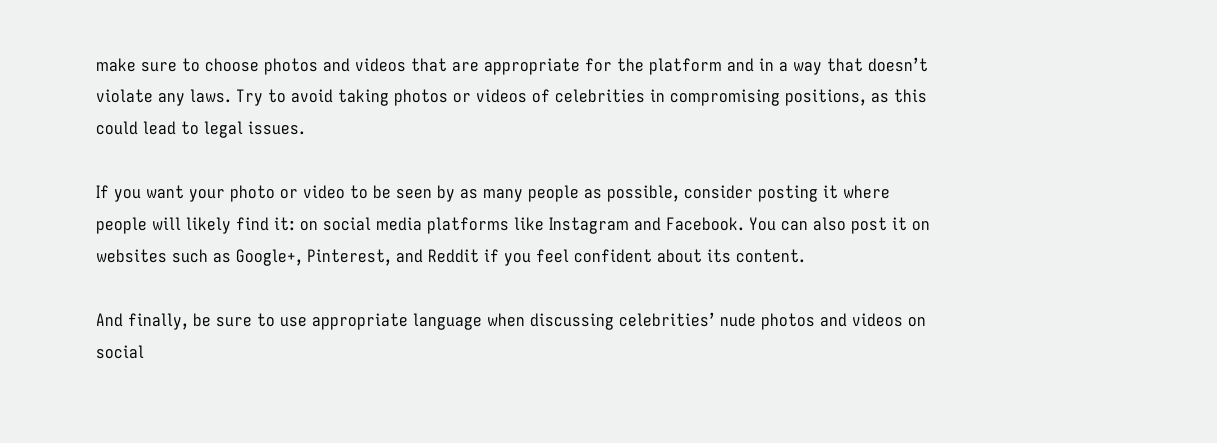make sure to choose photos and videos that are appropriate for the platform and in a way that doesn’t violate any laws. Try to avoid taking photos or videos of celebrities in compromising positions, as this could lead to legal issues.

If you want your photo or video to be seen by as many people as possible, consider posting it where people will likely find it: on social media platforms like Instagram and Facebook. You can also post it on websites such as Google+, Pinterest, and Reddit if you feel confident about its content.

And finally, be sure to use appropriate language when discussing celebrities’ nude photos and videos on social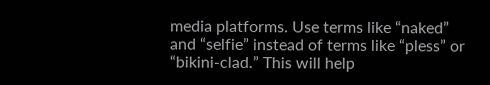media platforms. Use terms like “naked” and “selfie” instead of terms like “pless” or “bikini-clad.” This will help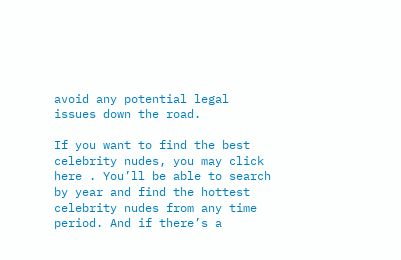avoid any potential legal issues down the road.

If you want to find the best celebrity nudes, you may click here . You’ll be able to search by year and find the hottest celebrity nudes from any time period. And if there’s a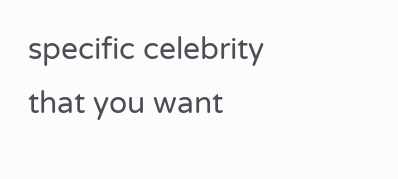specific celebrity that you want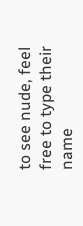to see nude, feel free to type their name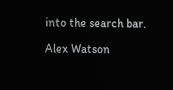into the search bar.

Alex Watson